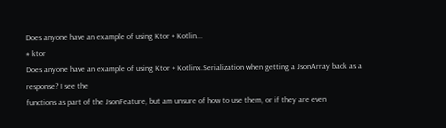Does anyone have an example of using Ktor + Kotlin...
# ktor
Does anyone have an example of using Ktor + Kotlinx.Serialization when getting a JsonArray back as a response? I see the
functions as part of the JsonFeature, but am unsure of how to use them, or if they are even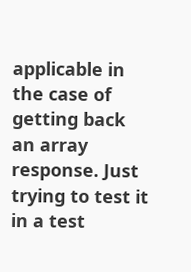applicable in the case of getting back an array response. Just trying to test it in a test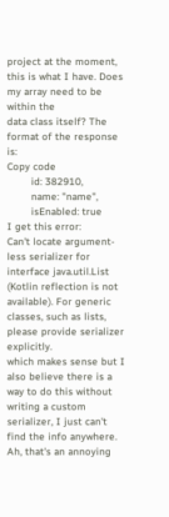project at the moment, this is what I have. Does my array need to be within the
data class itself? The format of the response is:
Copy code
        id: 382910,
        name: "name",
        isEnabled: true
I get this error:
Can't locate argument-less serializer for interface java.util.List (Kotlin reflection is not available). For generic classes, such as lists, please provide serializer explicitly.
which makes sense but I also believe there is a way to do this without writing a custom serializer, I just can't find the info anywhere.
Ah, that's an annoying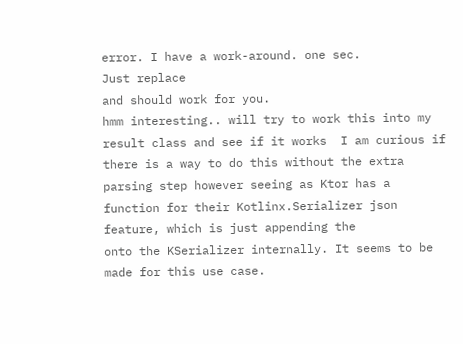error. I have a work-around. one sec.
Just replace
and should work for you.
hmm interesting.. will try to work this into my result class and see if it works  I am curious if there is a way to do this without the extra parsing step however seeing as Ktor has a
function for their Kotlinx.Serializer json feature, which is just appending the
onto the KSerializer internally. It seems to be made for this use case.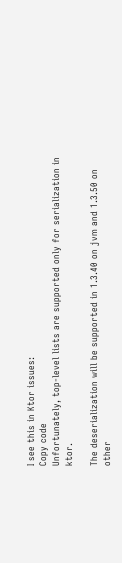I see this in Ktor issues:
Copy code
Unfortunately, top-level lists are supported only for serialization in ktor.

The deserialization will be supported in 1.3.40 on jvm and 1.3.50 on other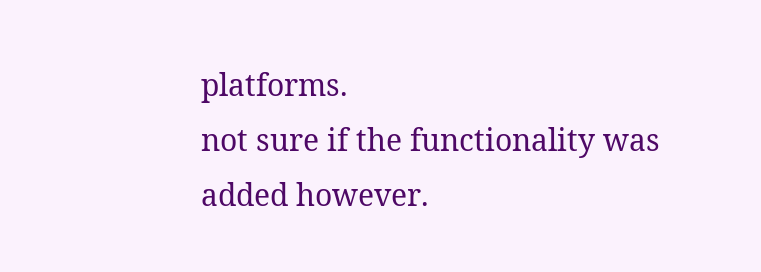platforms.
not sure if the functionality was added however.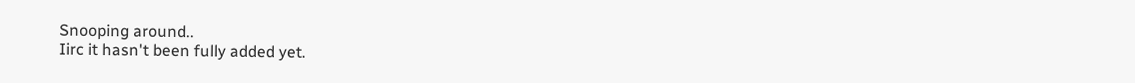Snooping around..
Iirc it hasn't been fully added yet.